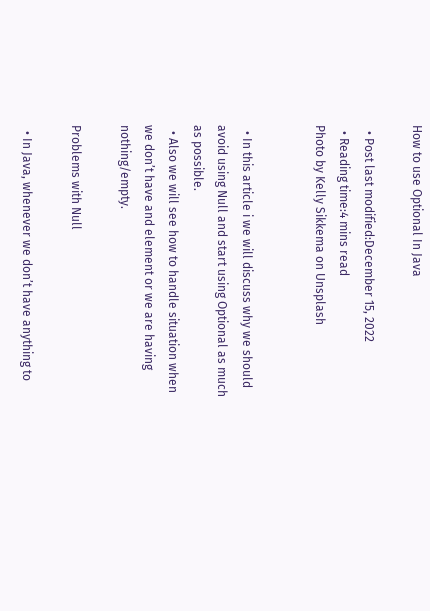How to use Optional In Java

  • Post last modified:December 15, 2022
  • Reading time:4 mins read
Photo by Kelly Sikkema on Unsplash


  • In this article i we will discuss why we should avoid using Null and start using Optional as much as possible.
  • Also we will see how to handle situation when we don’t have and element or we are having nothing/empty.

Problems with Null

  • In Java, whenever we don’t have anything to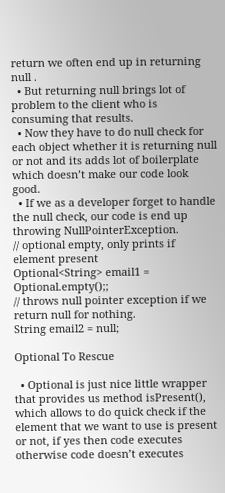return we often end up in returning null .
  • But returning null brings lot of problem to the client who is consuming that results.
  • Now they have to do null check for each object whether it is returning null or not and its adds lot of boilerplate which doesn’t make our code look good.
  • If we as a developer forget to handle the null check, our code is end up throwing NullPointerException.
// optional empty, only prints if element present
Optional<String> email1 = Optional.empty();;
// throws null pointer exception if we return null for nothing.
String email2 = null;

Optional To Rescue

  • Optional is just nice little wrapper that provides us method isPresent(), which allows to do quick check if the element that we want to use is present or not, if yes then code executes otherwise code doesn’t executes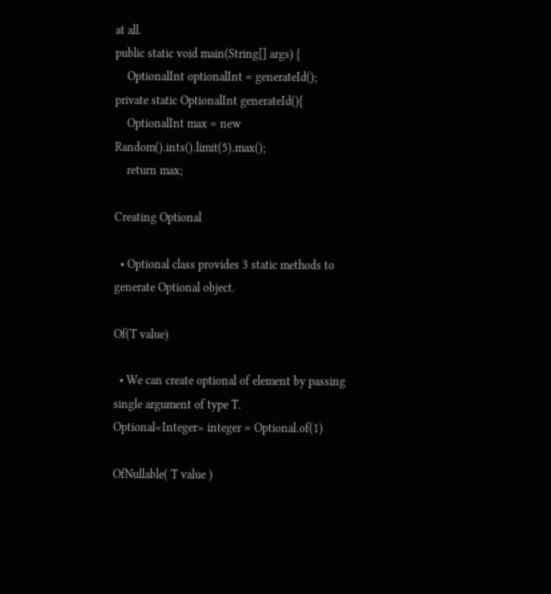at all.
public static void main(String[] args) {
    OptionalInt optionalInt = generateId();
private static OptionalInt generateId(){
    OptionalInt max = new Random().ints().limit(5).max();
    return max;

Creating Optional

  • Optional class provides 3 static methods to generate Optional object.

Of(T value)

  • We can create optional of element by passing single argument of type T.
Optional<Integer> integer = Optional.of(1)

OfNullable( T value )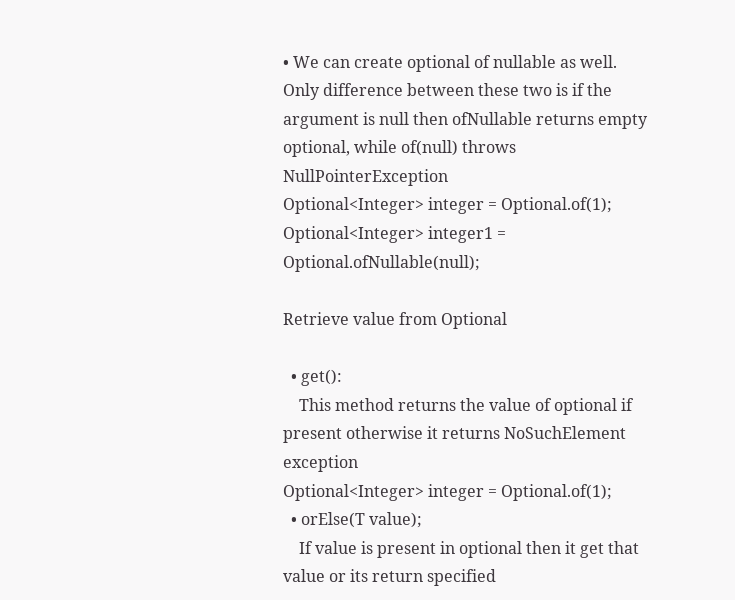• We can create optional of nullable as well. Only difference between these two is if the argument is null then ofNullable returns empty optional, while of(null) throws NullPointerException
Optional<Integer> integer = Optional.of(1);
Optional<Integer> integer1 = Optional.ofNullable(null);

Retrieve value from Optional

  • get():
    This method returns the value of optional if present otherwise it returns NoSuchElement exception
Optional<Integer> integer = Optional.of(1);
  • orElse(T value);
    If value is present in optional then it get that value or its return specified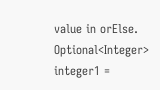value in orElse.
Optional<Integer> integer1 =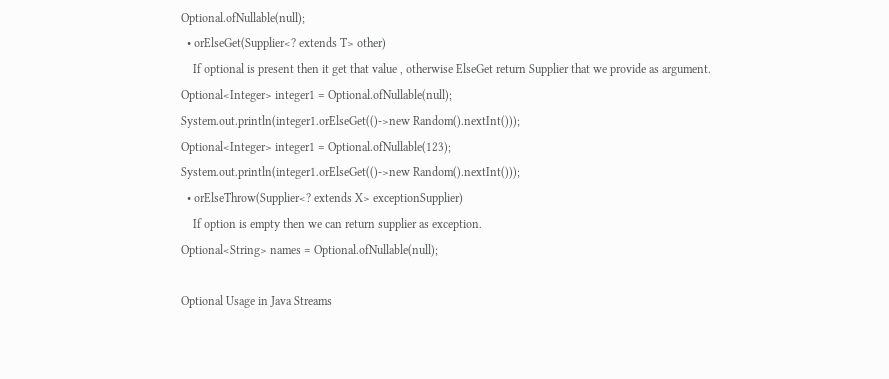Optional.ofNullable(null);
  • orElseGet(Supplier<? extends T> other)
    If optional is present then it get that value , otherwise ElseGet return Supplier that we provide as argument.
Optional<Integer> integer1 = Optional.ofNullable(null);
System.out.println(integer1.orElseGet(()->new Random().nextInt()));
Optional<Integer> integer1 = Optional.ofNullable(123);
System.out.println(integer1.orElseGet(()->new Random().nextInt()));
  • orElseThrow(Supplier<? extends X> exceptionSupplier)
    If option is empty then we can return supplier as exception.
Optional<String> names = Optional.ofNullable(null);

Optional Usage in Java Streams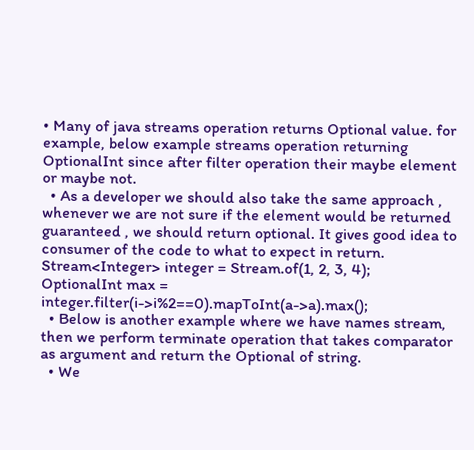• Many of java streams operation returns Optional value. for example, below example streams operation returning OptionalInt since after filter operation their maybe element or maybe not.
  • As a developer we should also take the same approach , whenever we are not sure if the element would be returned guaranteed , we should return optional. It gives good idea to consumer of the code to what to expect in return.
Stream<Integer> integer = Stream.of(1, 2, 3, 4);
OptionalInt max = integer.filter(i->i%2==0).mapToInt(a->a).max();
  • Below is another example where we have names stream, then we perform terminate operation that takes comparator as argument and return the Optional of string.
  • We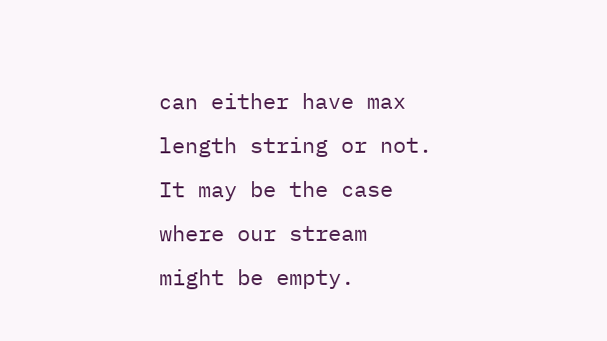can either have max length string or not. It may be the case where our stream might be empty.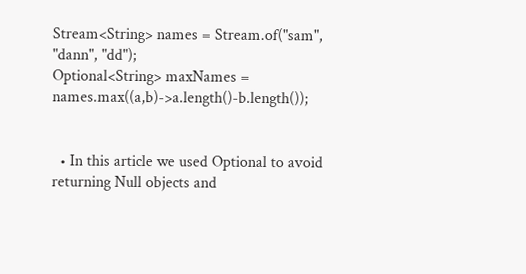Stream<String> names = Stream.of("sam", "dann", "dd");
Optional<String> maxNames = names.max((a,b)->a.length()-b.length());


  • In this article we used Optional to avoid returning Null objects and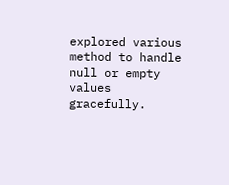explored various method to handle null or empty values gracefully.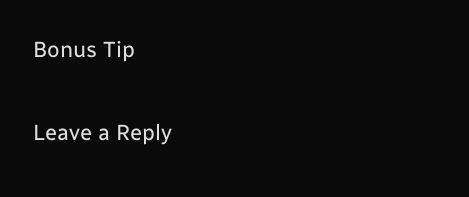Bonus Tip

Leave a Reply